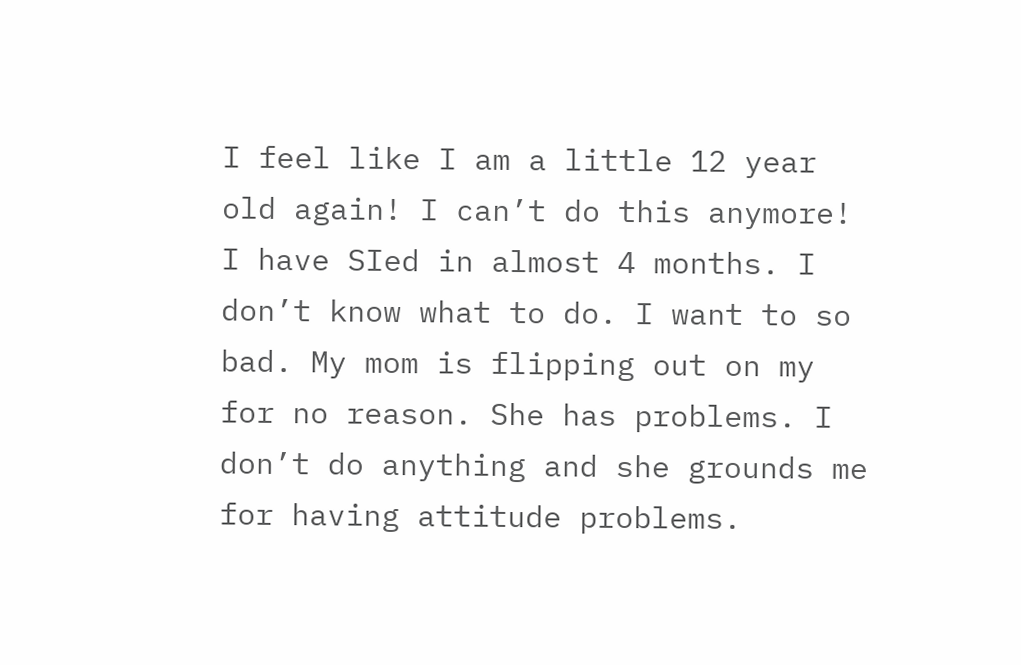I feel like I am a little 12 year old again! I can’t do this anymore! I have SIed in almost 4 months. I don’t know what to do. I want to so bad. My mom is flipping out on my for no reason. She has problems. I don’t do anything and she grounds me for having attitude problems.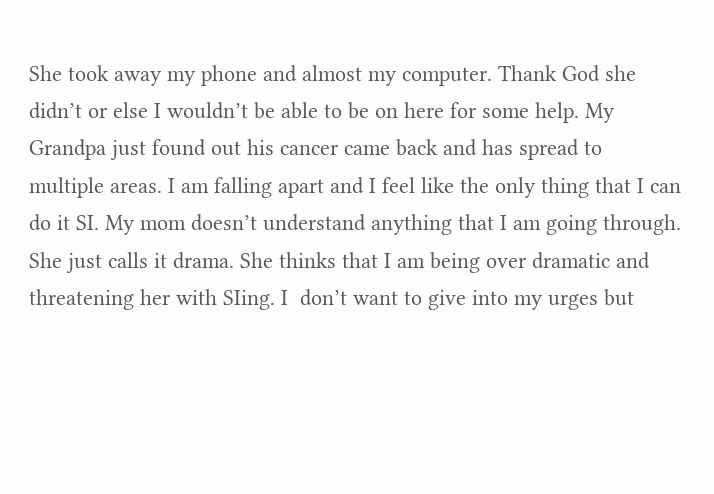She took away my phone and almost my computer. Thank God she didn’t or else I wouldn’t be able to be on here for some help. My Grandpa just found out his cancer came back and has spread to multiple areas. I am falling apart and I feel like the only thing that I can do it SI. My mom doesn’t understand anything that I am going through. She just calls it drama. She thinks that I am being over dramatic and threatening her with SIing. I  don’t want to give into my urges but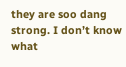they are soo dang strong. I don’t know what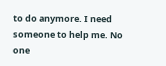to do anymore. I need someone to help me. No one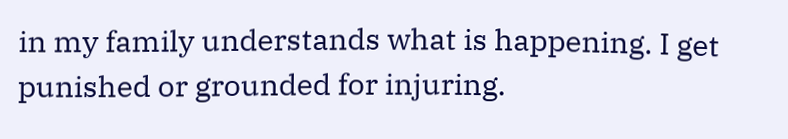in my family understands what is happening. I get punished or grounded for injuring.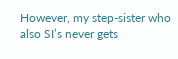However, my step-sister who also SI’s never gets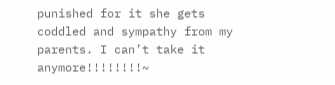punished for it she gets coddled and sympathy from my parents. I can’t take it anymore!!!!!!!!~